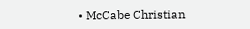• McCabe Christian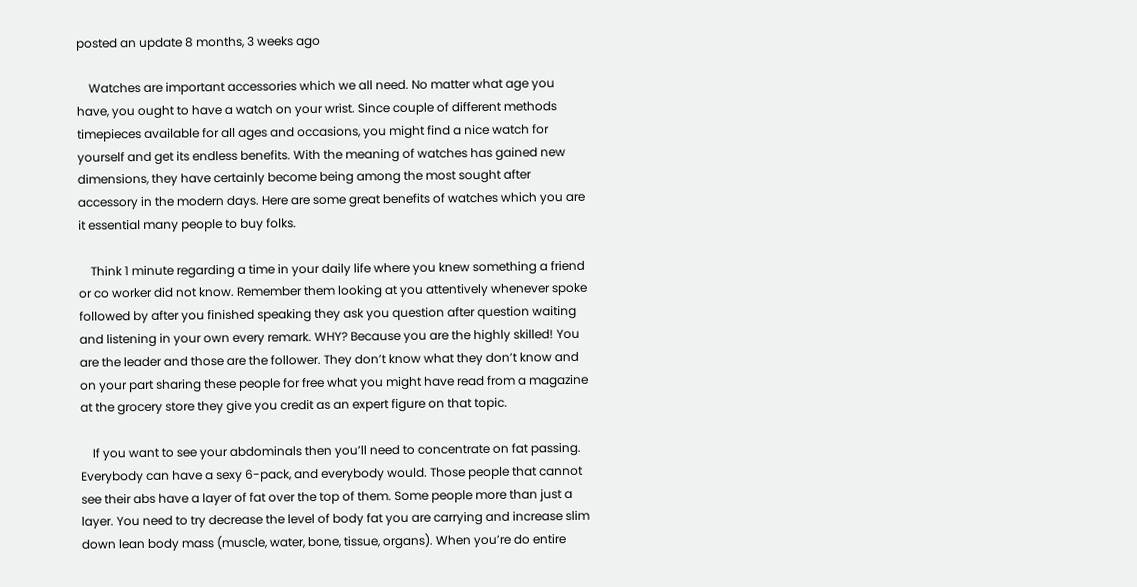posted an update 8 months, 3 weeks ago

    Watches are important accessories which we all need. No matter what age you have, you ought to have a watch on your wrist. Since couple of different methods timepieces available for all ages and occasions, you might find a nice watch for yourself and get its endless benefits. With the meaning of watches has gained new dimensions, they have certainly become being among the most sought after accessory in the modern days. Here are some great benefits of watches which you are it essential many people to buy folks.

    Think 1 minute regarding a time in your daily life where you knew something a friend or co worker did not know. Remember them looking at you attentively whenever spoke followed by after you finished speaking they ask you question after question waiting and listening in your own every remark. WHY? Because you are the highly skilled! You are the leader and those are the follower. They don’t know what they don’t know and on your part sharing these people for free what you might have read from a magazine at the grocery store they give you credit as an expert figure on that topic.

    If you want to see your abdominals then you’ll need to concentrate on fat passing. Everybody can have a sexy 6-pack, and everybody would. Those people that cannot see their abs have a layer of fat over the top of them. Some people more than just a layer. You need to try decrease the level of body fat you are carrying and increase slim down lean body mass (muscle, water, bone, tissue, organs). When you’re do entire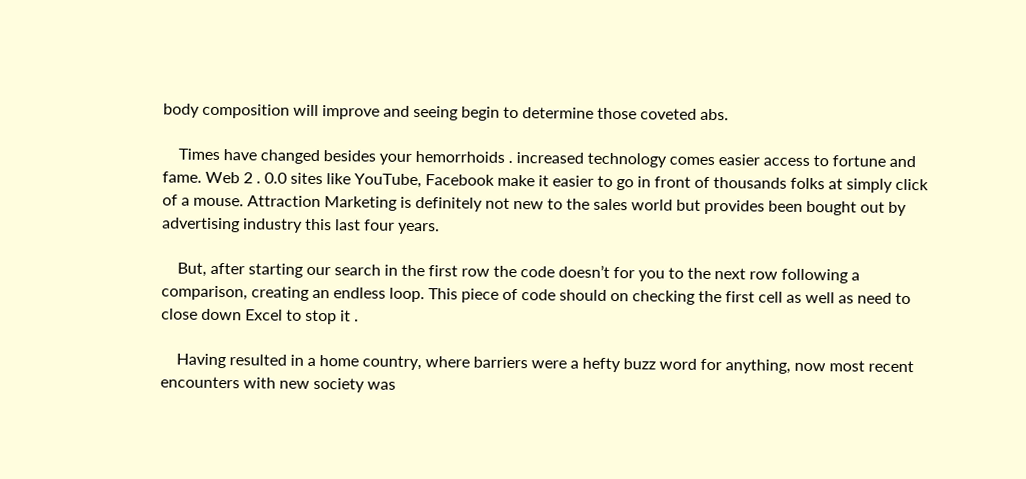body composition will improve and seeing begin to determine those coveted abs.

    Times have changed besides your hemorrhoids . increased technology comes easier access to fortune and fame. Web 2 . 0.0 sites like YouTube, Facebook make it easier to go in front of thousands folks at simply click of a mouse. Attraction Marketing is definitely not new to the sales world but provides been bought out by advertising industry this last four years.

    But, after starting our search in the first row the code doesn’t for you to the next row following a comparison, creating an endless loop. This piece of code should on checking the first cell as well as need to close down Excel to stop it .

    Having resulted in a home country, where barriers were a hefty buzz word for anything, now most recent encounters with new society was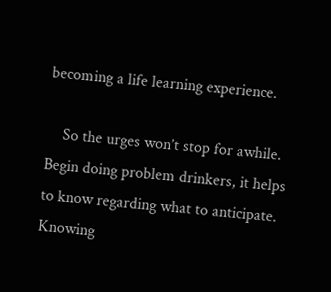becoming a life learning experience.

    So the urges won’t stop for awhile. Begin doing problem drinkers, it helps to know regarding what to anticipate. Knowing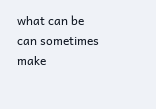what can be can sometimes make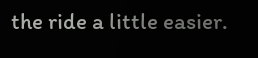the ride a little easier.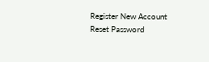Register New Account
Reset Password